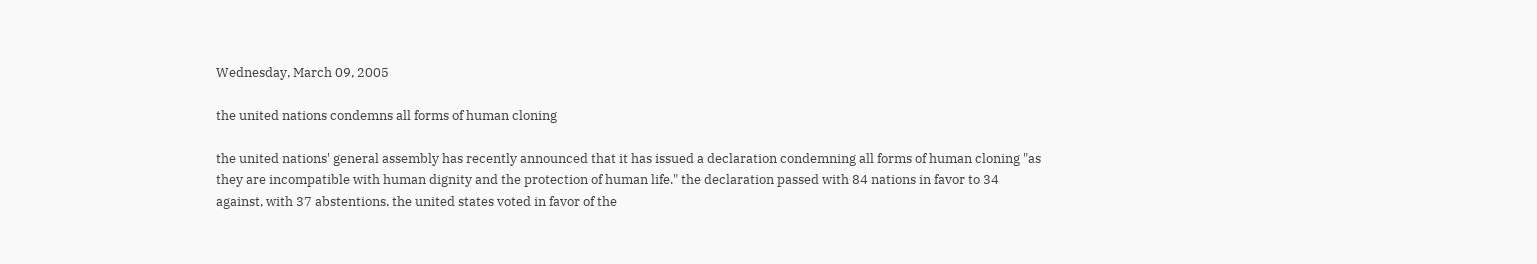Wednesday, March 09, 2005

the united nations condemns all forms of human cloning

the united nations' general assembly has recently announced that it has issued a declaration condemning all forms of human cloning "as they are incompatible with human dignity and the protection of human life." the declaration passed with 84 nations in favor to 34 against, with 37 abstentions. the united states voted in favor of the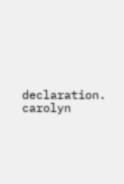declaration. carolyn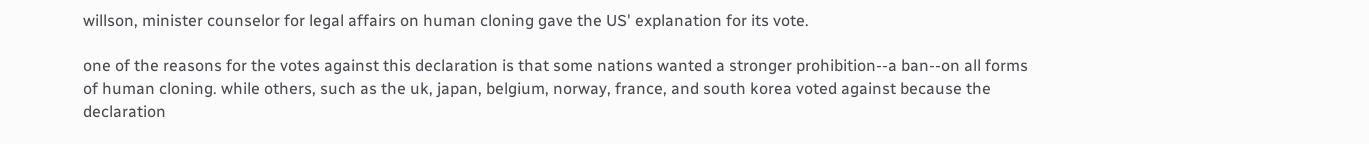willson, minister counselor for legal affairs on human cloning gave the US' explanation for its vote.

one of the reasons for the votes against this declaration is that some nations wanted a stronger prohibition--a ban--on all forms of human cloning. while others, such as the uk, japan, belgium, norway, france, and south korea voted against because the declaration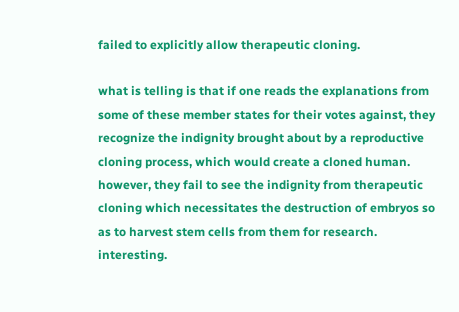failed to explicitly allow therapeutic cloning.

what is telling is that if one reads the explanations from some of these member states for their votes against, they recognize the indignity brought about by a reproductive cloning process, which would create a cloned human. however, they fail to see the indignity from therapeutic cloning which necessitates the destruction of embryos so as to harvest stem cells from them for research. interesting.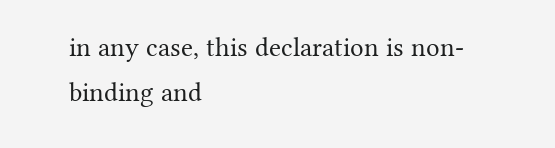in any case, this declaration is non-binding and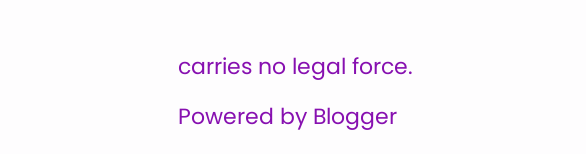carries no legal force.

Powered by Blogger